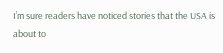I’m sure readers have noticed stories that the USA is about to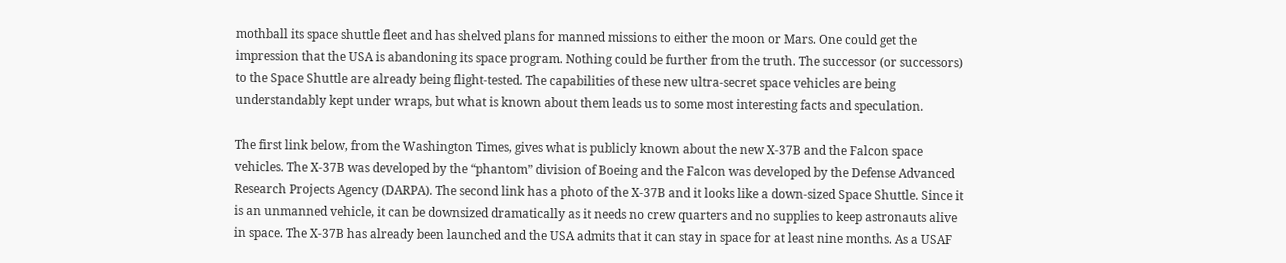mothball its space shuttle fleet and has shelved plans for manned missions to either the moon or Mars. One could get the impression that the USA is abandoning its space program. Nothing could be further from the truth. The successor (or successors) to the Space Shuttle are already being flight-tested. The capabilities of these new ultra-secret space vehicles are being understandably kept under wraps, but what is known about them leads us to some most interesting facts and speculation.

The first link below, from the Washington Times, gives what is publicly known about the new X-37B and the Falcon space vehicles. The X-37B was developed by the “phantom” division of Boeing and the Falcon was developed by the Defense Advanced Research Projects Agency (DARPA). The second link has a photo of the X-37B and it looks like a down-sized Space Shuttle. Since it is an unmanned vehicle, it can be downsized dramatically as it needs no crew quarters and no supplies to keep astronauts alive in space. The X-37B has already been launched and the USA admits that it can stay in space for at least nine months. As a USAF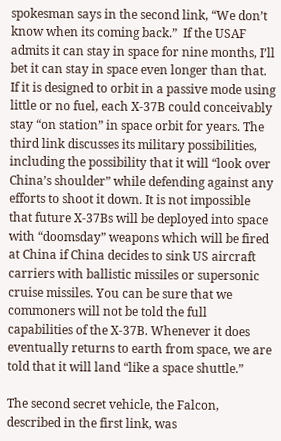spokesman says in the second link, “We don’t know when its coming back.”  If the USAF admits it can stay in space for nine months, I’ll bet it can stay in space even longer than that. If it is designed to orbit in a passive mode using little or no fuel, each X-37B could conceivably stay “on station” in space orbit for years. The third link discusses its military possibilities, including the possibility that it will “look over China’s shoulder” while defending against any efforts to shoot it down. It is not impossible that future X-37Bs will be deployed into space with “doomsday” weapons which will be fired at China if China decides to sink US aircraft carriers with ballistic missiles or supersonic cruise missiles. You can be sure that we commoners will not be told the full capabilities of the X-37B. Whenever it does eventually returns to earth from space, we are told that it will land “like a space shuttle.”

The second secret vehicle, the Falcon, described in the first link, was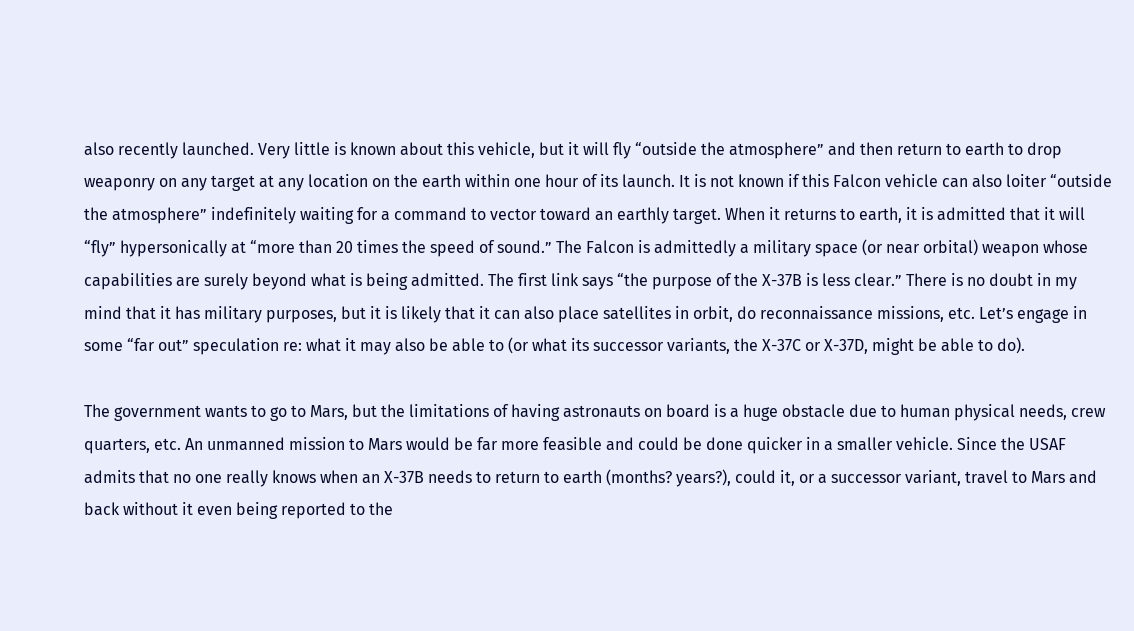also recently launched. Very little is known about this vehicle, but it will fly “outside the atmosphere” and then return to earth to drop weaponry on any target at any location on the earth within one hour of its launch. It is not known if this Falcon vehicle can also loiter “outside the atmosphere” indefinitely waiting for a command to vector toward an earthly target. When it returns to earth, it is admitted that it will “fly” hypersonically at “more than 20 times the speed of sound.” The Falcon is admittedly a military space (or near orbital) weapon whose capabilities are surely beyond what is being admitted. The first link says “the purpose of the X-37B is less clear.” There is no doubt in my mind that it has military purposes, but it is likely that it can also place satellites in orbit, do reconnaissance missions, etc. Let’s engage in some “far out” speculation re: what it may also be able to (or what its successor variants, the X-37C or X-37D, might be able to do).

The government wants to go to Mars, but the limitations of having astronauts on board is a huge obstacle due to human physical needs, crew quarters, etc. An unmanned mission to Mars would be far more feasible and could be done quicker in a smaller vehicle. Since the USAF admits that no one really knows when an X-37B needs to return to earth (months? years?), could it, or a successor variant, travel to Mars and back without it even being reported to the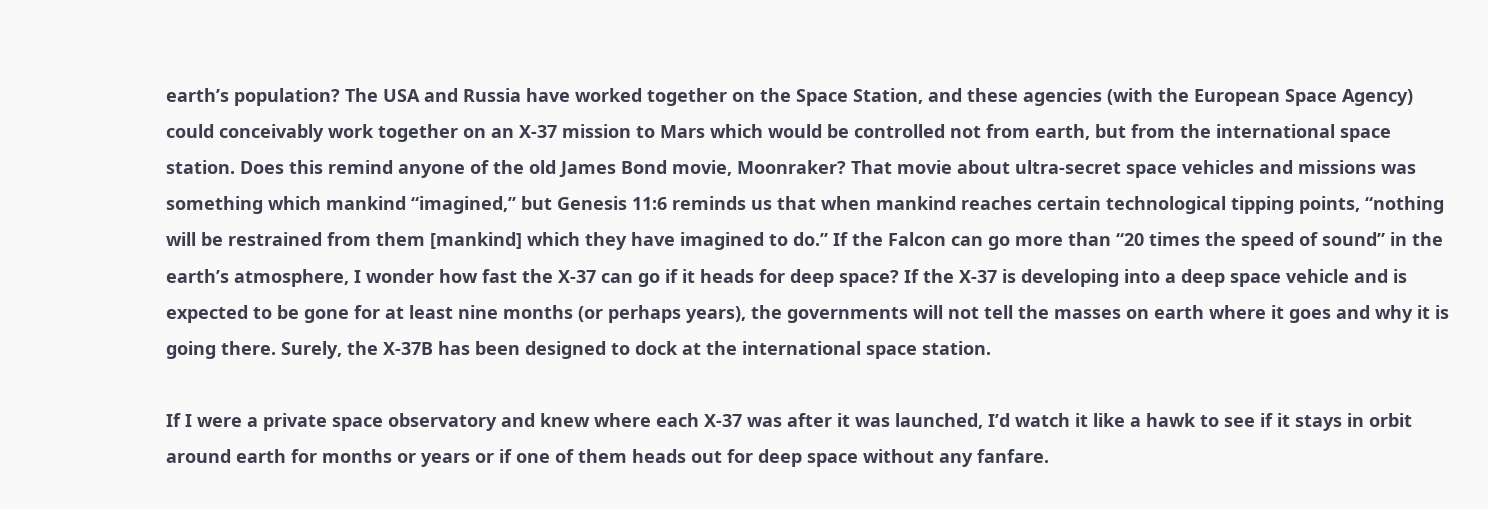earth’s population? The USA and Russia have worked together on the Space Station, and these agencies (with the European Space Agency) could conceivably work together on an X-37 mission to Mars which would be controlled not from earth, but from the international space station. Does this remind anyone of the old James Bond movie, Moonraker? That movie about ultra-secret space vehicles and missions was something which mankind “imagined,” but Genesis 11:6 reminds us that when mankind reaches certain technological tipping points, “nothing will be restrained from them [mankind] which they have imagined to do.” If the Falcon can go more than “20 times the speed of sound” in the earth’s atmosphere, I wonder how fast the X-37 can go if it heads for deep space? If the X-37 is developing into a deep space vehicle and is expected to be gone for at least nine months (or perhaps years), the governments will not tell the masses on earth where it goes and why it is going there. Surely, the X-37B has been designed to dock at the international space station.

If I were a private space observatory and knew where each X-37 was after it was launched, I’d watch it like a hawk to see if it stays in orbit around earth for months or years or if one of them heads out for deep space without any fanfare.